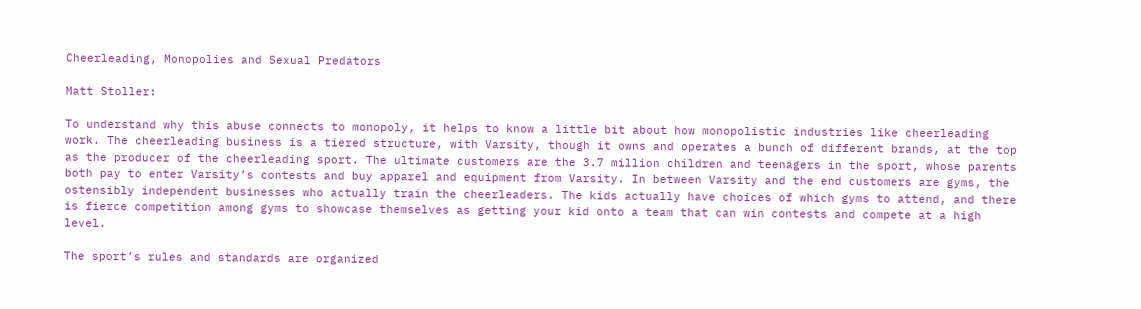Cheerleading, Monopolies and Sexual Predators

Matt Stoller:

To understand why this abuse connects to monopoly, it helps to know a little bit about how monopolistic industries like cheerleading work. The cheerleading business is a tiered structure, with Varsity, though it owns and operates a bunch of different brands, at the top as the producer of the cheerleading sport. The ultimate customers are the 3.7 million children and teenagers in the sport, whose parents both pay to enter Varsity’s contests and buy apparel and equipment from Varsity. In between Varsity and the end customers are gyms, the ostensibly independent businesses who actually train the cheerleaders. The kids actually have choices of which gyms to attend, and there is fierce competition among gyms to showcase themselves as getting your kid onto a team that can win contests and compete at a high level.

The sport’s rules and standards are organized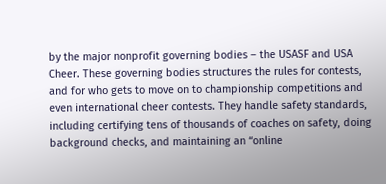by the major nonprofit governing bodies – the USASF and USA Cheer. These governing bodies structures the rules for contests, and for who gets to move on to championship competitions and even international cheer contests. They handle safety standards, including certifying tens of thousands of coaches on safety, doing background checks, and maintaining an “online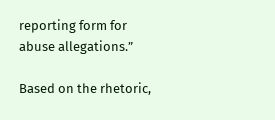reporting form for abuse allegations.”

Based on the rhetoric,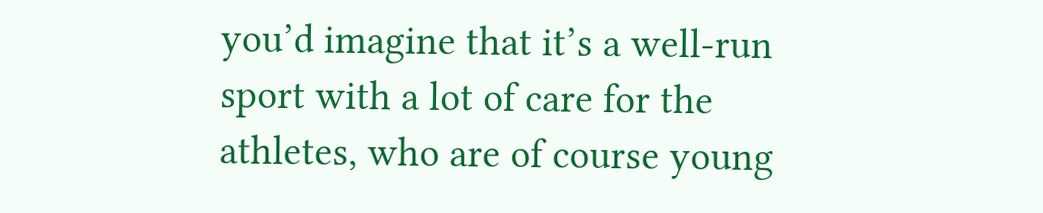you’d imagine that it’s a well-run sport with a lot of care for the athletes, who are of course young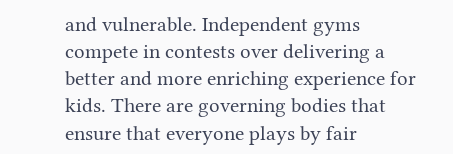and vulnerable. Independent gyms compete in contests over delivering a better and more enriching experience for kids. There are governing bodies that ensure that everyone plays by fair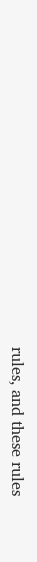rules, and these rules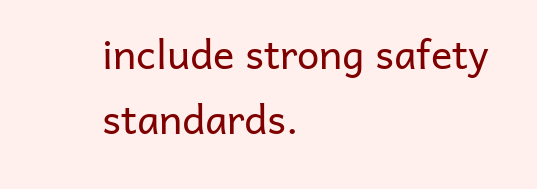include strong safety standards.